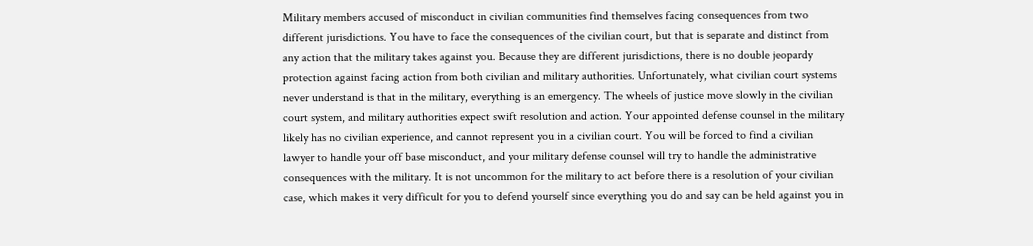Military members accused of misconduct in civilian communities find themselves facing consequences from two different jurisdictions. You have to face the consequences of the civilian court, but that is separate and distinct from any action that the military takes against you. Because they are different jurisdictions, there is no double jeopardy protection against facing action from both civilian and military authorities. Unfortunately, what civilian court systems never understand is that in the military, everything is an emergency. The wheels of justice move slowly in the civilian court system, and military authorities expect swift resolution and action. Your appointed defense counsel in the military likely has no civilian experience, and cannot represent you in a civilian court. You will be forced to find a civilian lawyer to handle your off base misconduct, and your military defense counsel will try to handle the administrative consequences with the military. It is not uncommon for the military to act before there is a resolution of your civilian case, which makes it very difficult for you to defend yourself since everything you do and say can be held against you in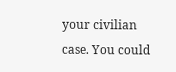your civilian case. You could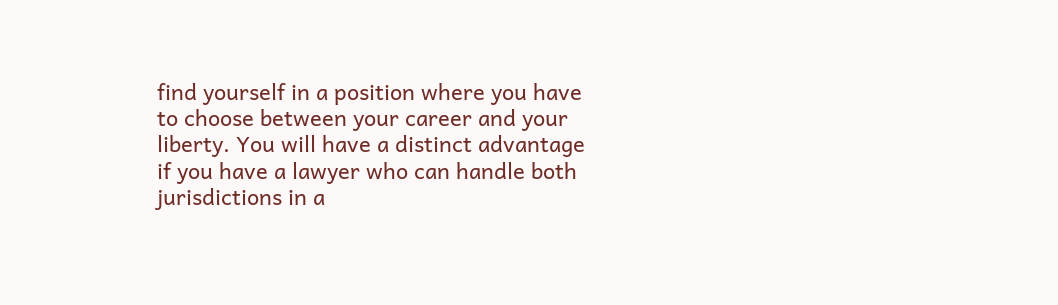find yourself in a position where you have to choose between your career and your liberty. You will have a distinct advantage if you have a lawyer who can handle both jurisdictions in a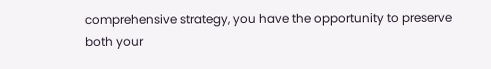comprehensive strategy, you have the opportunity to preserve both your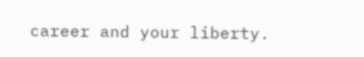career and your liberty.